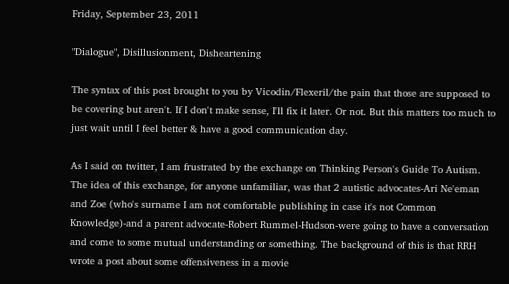Friday, September 23, 2011

"Dialogue", Disillusionment, Disheartening

The syntax of this post brought to you by Vicodin/Flexeril/the pain that those are supposed to be covering but aren't. If I don't make sense, I'll fix it later. Or not. But this matters too much to just wait until I feel better & have a good communication day.

As I said on twitter, I am frustrated by the exchange on Thinking Person's Guide To Autism. The idea of this exchange, for anyone unfamiliar, was that 2 autistic advocates-Ari Ne'eman and Zoe (who's surname I am not comfortable publishing in case it's not Common Knowledge)-and a parent advocate-Robert Rummel-Hudson-were going to have a conversation and come to some mutual understanding or something. The background of this is that RRH wrote a post about some offensiveness in a movie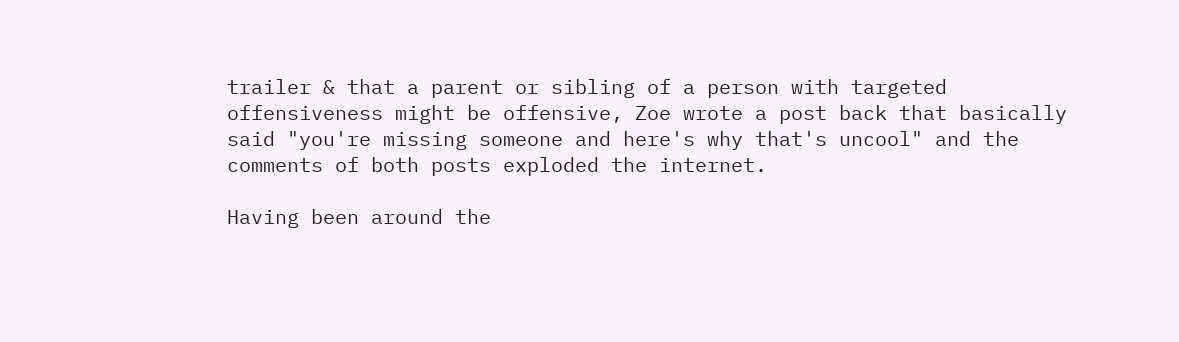trailer & that a parent or sibling of a person with targeted offensiveness might be offensive, Zoe wrote a post back that basically said "you're missing someone and here's why that's uncool" and the comments of both posts exploded the internet.

Having been around the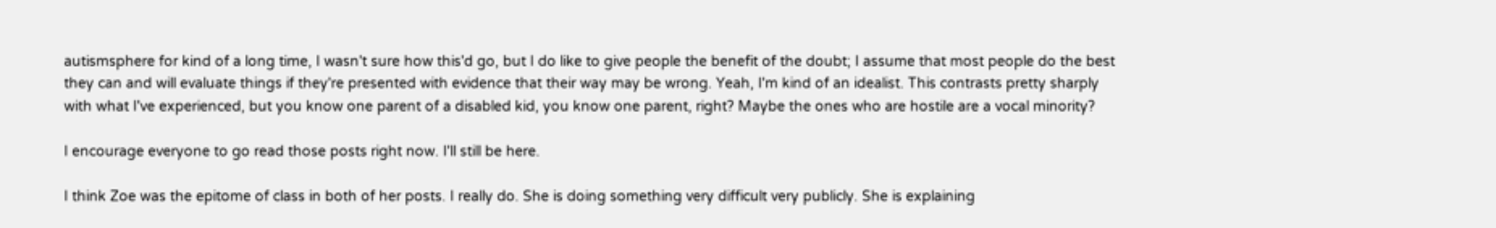autismsphere for kind of a long time, I wasn't sure how this'd go, but I do like to give people the benefit of the doubt; I assume that most people do the best they can and will evaluate things if they're presented with evidence that their way may be wrong. Yeah, I'm kind of an idealist. This contrasts pretty sharply with what I've experienced, but you know one parent of a disabled kid, you know one parent, right? Maybe the ones who are hostile are a vocal minority?

I encourage everyone to go read those posts right now. I'll still be here.

I think Zoe was the epitome of class in both of her posts. I really do. She is doing something very difficult very publicly. She is explaining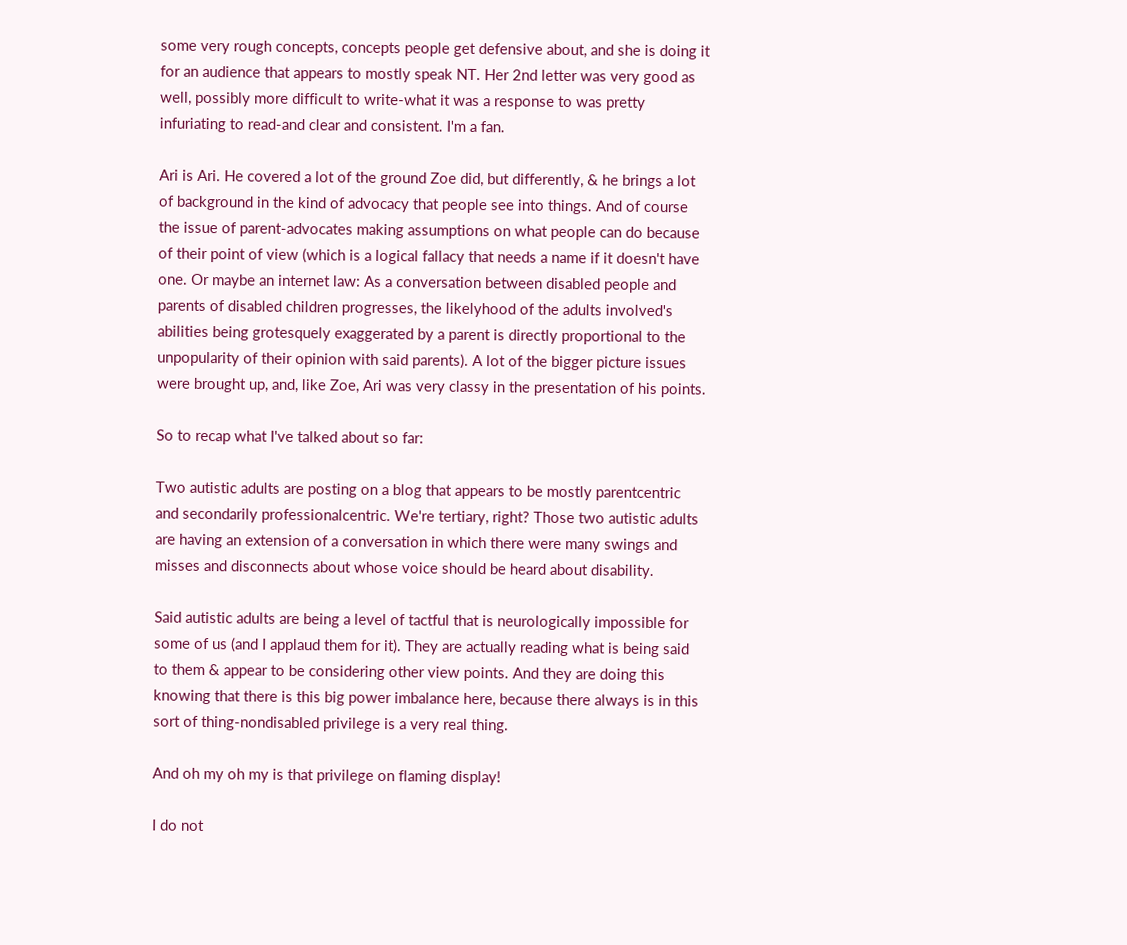some very rough concepts, concepts people get defensive about, and she is doing it for an audience that appears to mostly speak NT. Her 2nd letter was very good as well, possibly more difficult to write-what it was a response to was pretty infuriating to read-and clear and consistent. I'm a fan.

Ari is Ari. He covered a lot of the ground Zoe did, but differently, & he brings a lot of background in the kind of advocacy that people see into things. And of course the issue of parent-advocates making assumptions on what people can do because of their point of view (which is a logical fallacy that needs a name if it doesn't have one. Or maybe an internet law: As a conversation between disabled people and parents of disabled children progresses, the likelyhood of the adults involved's abilities being grotesquely exaggerated by a parent is directly proportional to the unpopularity of their opinion with said parents). A lot of the bigger picture issues were brought up, and, like Zoe, Ari was very classy in the presentation of his points.

So to recap what I've talked about so far:

Two autistic adults are posting on a blog that appears to be mostly parentcentric and secondarily professionalcentric. We're tertiary, right? Those two autistic adults are having an extension of a conversation in which there were many swings and misses and disconnects about whose voice should be heard about disability.

Said autistic adults are being a level of tactful that is neurologically impossible for some of us (and I applaud them for it). They are actually reading what is being said to them & appear to be considering other view points. And they are doing this knowing that there is this big power imbalance here, because there always is in this sort of thing-nondisabled privilege is a very real thing.

And oh my oh my is that privilege on flaming display!

I do not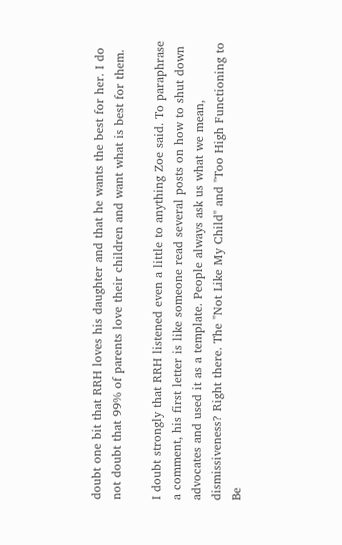doubt one bit that RRH loves his daughter and that he wants the best for her. I do not doubt that 99% of parents love their children and want what is best for them.

I doubt strongly that RRH listened even a little to anything Zoe said. To paraphrase a comment, his first letter is like someone read several posts on how to shut down advocates and used it as a template. People always ask us what we mean, dismissiveness? Right there. The "Not Like My Child" and "Too High Functioning to Be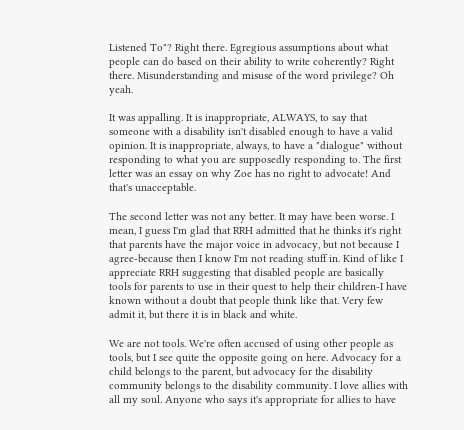Listened To"? Right there. Egregious assumptions about what people can do based on their ability to write coherently? Right there. Misunderstanding and misuse of the word privilege? Oh yeah.

It was appalling. It is inappropriate, ALWAYS, to say that someone with a disability isn't disabled enough to have a valid opinion. It is inappropriate, always, to have a "dialogue" without responding to what you are supposedly responding to. The first letter was an essay on why Zoe has no right to advocate! And that's unacceptable.

The second letter was not any better. It may have been worse. I mean, I guess I'm glad that RRH admitted that he thinks it's right that parents have the major voice in advocacy, but not because I agree-because then I know I'm not reading stuff in. Kind of like I appreciate RRH suggesting that disabled people are basically tools for parents to use in their quest to help their children-I have known without a doubt that people think like that. Very few admit it, but there it is in black and white.

We are not tools. We're often accused of using other people as tools, but I see quite the opposite going on here. Advocacy for a child belongs to the parent, but advocacy for the disability community belongs to the disability community. I love allies with all my soul. Anyone who says it's appropriate for allies to have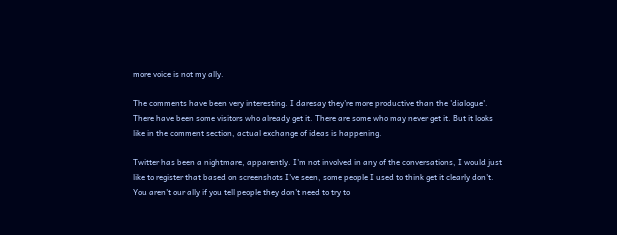more voice is not my ally.

The comments have been very interesting. I daresay they're more productive than the 'dialogue'. There have been some visitors who already get it. There are some who may never get it. But it looks like in the comment section, actual exchange of ideas is happening.

Twitter has been a nightmare, apparently. I'm not involved in any of the conversations, I would just like to register that based on screenshots I've seen, some people I used to think get it clearly don't. You aren't our ally if you tell people they don't need to try to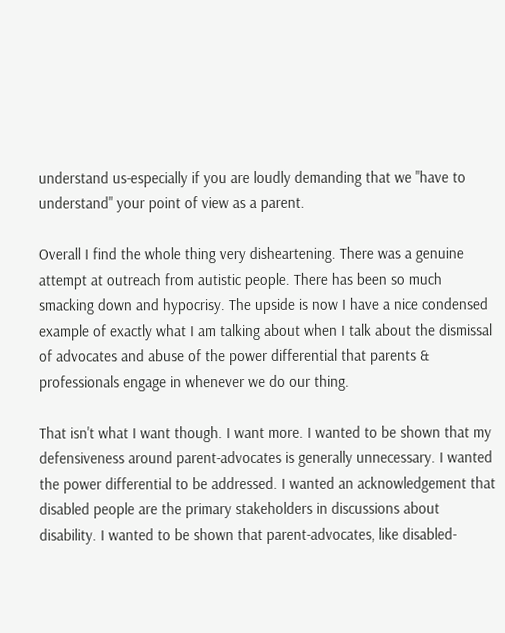understand us-especially if you are loudly demanding that we "have to understand" your point of view as a parent.

Overall I find the whole thing very disheartening. There was a genuine attempt at outreach from autistic people. There has been so much smacking down and hypocrisy. The upside is now I have a nice condensed example of exactly what I am talking about when I talk about the dismissal of advocates and abuse of the power differential that parents & professionals engage in whenever we do our thing.

That isn't what I want though. I want more. I wanted to be shown that my defensiveness around parent-advocates is generally unnecessary. I wanted the power differential to be addressed. I wanted an acknowledgement that disabled people are the primary stakeholders in discussions about disability. I wanted to be shown that parent-advocates, like disabled-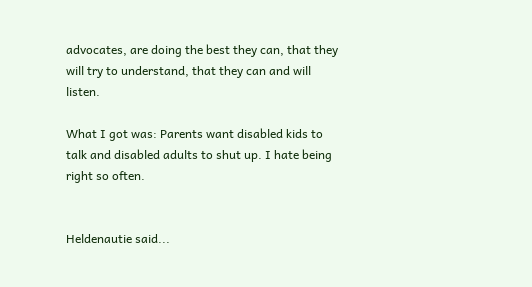advocates, are doing the best they can, that they will try to understand, that they can and will listen.

What I got was: Parents want disabled kids to talk and disabled adults to shut up. I hate being right so often.


Heldenautie said...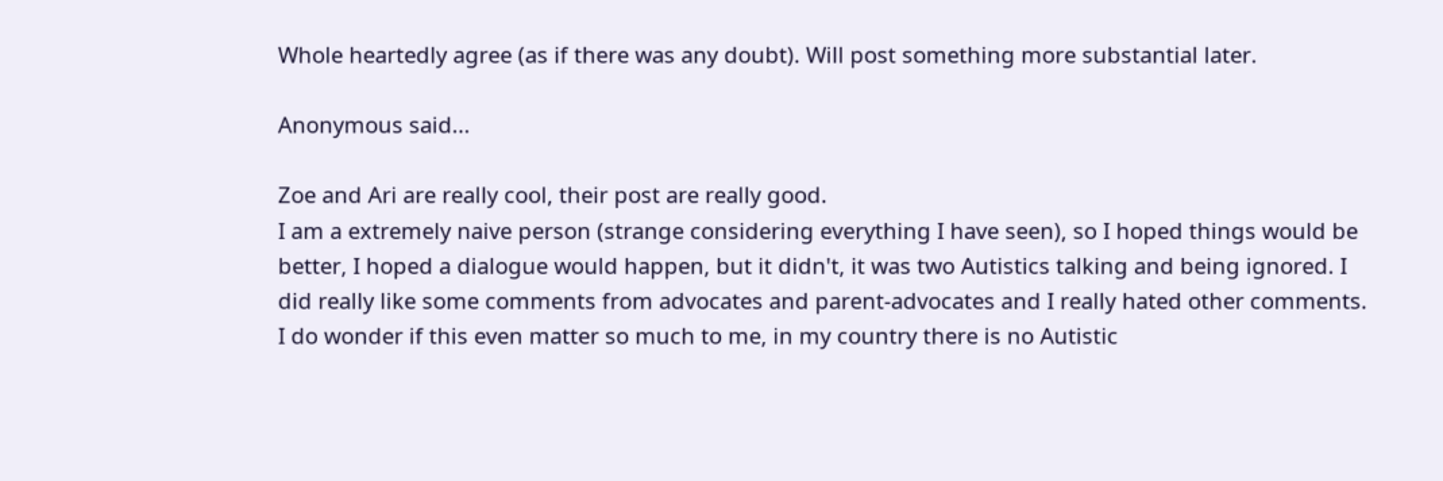Whole heartedly agree (as if there was any doubt). Will post something more substantial later.

Anonymous said...

Zoe and Ari are really cool, their post are really good.
I am a extremely naive person (strange considering everything I have seen), so I hoped things would be better, I hoped a dialogue would happen, but it didn't, it was two Autistics talking and being ignored. I did really like some comments from advocates and parent-advocates and I really hated other comments.
I do wonder if this even matter so much to me, in my country there is no Autistic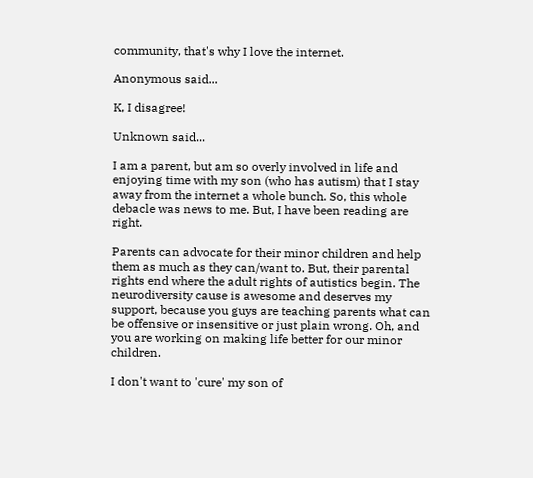community, that's why I love the internet.

Anonymous said...

K, I disagree!

Unknown said...

I am a parent, but am so overly involved in life and enjoying time with my son (who has autism) that I stay away from the internet a whole bunch. So, this whole debacle was news to me. But, I have been reading are right.

Parents can advocate for their minor children and help them as much as they can/want to. But, their parental rights end where the adult rights of autistics begin. The neurodiversity cause is awesome and deserves my support, because you guys are teaching parents what can be offensive or insensitive or just plain wrong. Oh, and you are working on making life better for our minor children.

I don't want to 'cure' my son of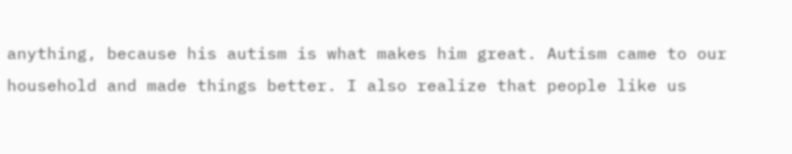anything, because his autism is what makes him great. Autism came to our household and made things better. I also realize that people like us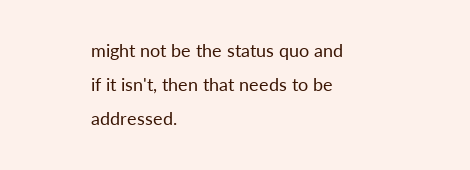might not be the status quo and if it isn't, then that needs to be addressed.